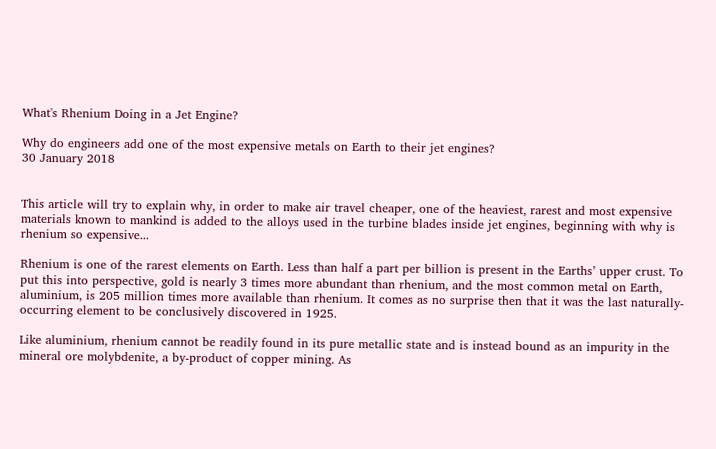What's Rhenium Doing in a Jet Engine?

Why do engineers add one of the most expensive metals on Earth to their jet engines?
30 January 2018


This article will try to explain why, in order to make air travel cheaper, one of the heaviest, rarest and most expensive materials known to mankind is added to the alloys used in the turbine blades inside jet engines, beginning with why is rhenium so expensive...

Rhenium is one of the rarest elements on Earth. Less than half a part per billion is present in the Earths’ upper crust. To put this into perspective, gold is nearly 3 times more abundant than rhenium, and the most common metal on Earth, aluminium, is 205 million times more available than rhenium. It comes as no surprise then that it was the last naturally-occurring element to be conclusively discovered in 1925.

Like aluminium, rhenium cannot be readily found in its pure metallic state and is instead bound as an impurity in the mineral ore molybdenite, a by-product of copper mining. As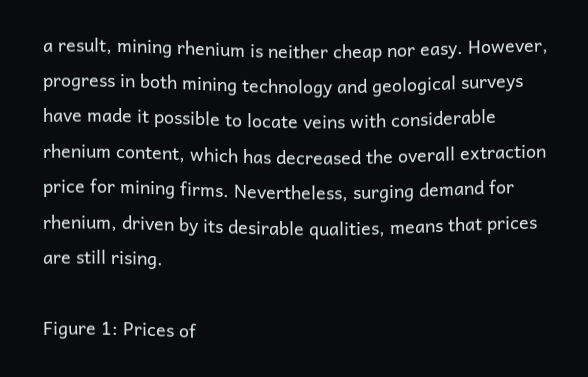a result, mining rhenium is neither cheap nor easy. However, progress in both mining technology and geological surveys have made it possible to locate veins with considerable rhenium content, which has decreased the overall extraction price for mining firms. Nevertheless, surging demand for rhenium, driven by its desirable qualities, means that prices are still rising.

Figure 1: Prices of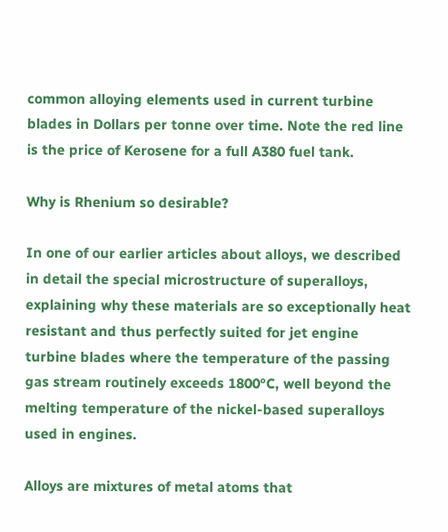common alloying elements used in current turbine blades in Dollars per tonne over time. Note the red line is the price of Kerosene for a full A380 fuel tank.

Why is Rhenium so desirable?

In one of our earlier articles about alloys, we described in detail the special microstructure of superalloys, explaining why these materials are so exceptionally heat resistant and thus perfectly suited for jet engine turbine blades where the temperature of the passing gas stream routinely exceeds 1800°C, well beyond the melting temperature of the nickel-based superalloys used in engines.

Alloys are mixtures of metal atoms that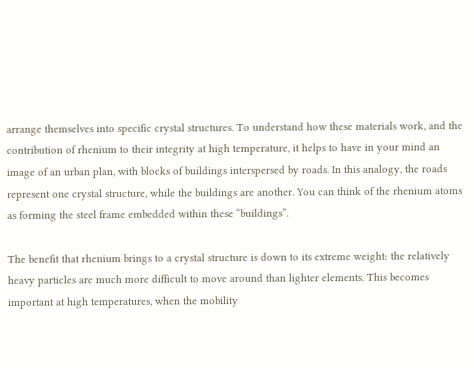arrange themselves into specific crystal structures. To understand how these materials work, and the contribution of rhenium to their integrity at high temperature, it helps to have in your mind an image of an urban plan, with blocks of buildings interspersed by roads. In this analogy, the roads represent one crystal structure, while the buildings are another. You can think of the rhenium atoms as forming the steel frame embedded within these “buildings”.

The benefit that rhenium brings to a crystal structure is down to its extreme weight: the relatively heavy particles are much more difficult to move around than lighter elements. This becomes important at high temperatures, when the mobility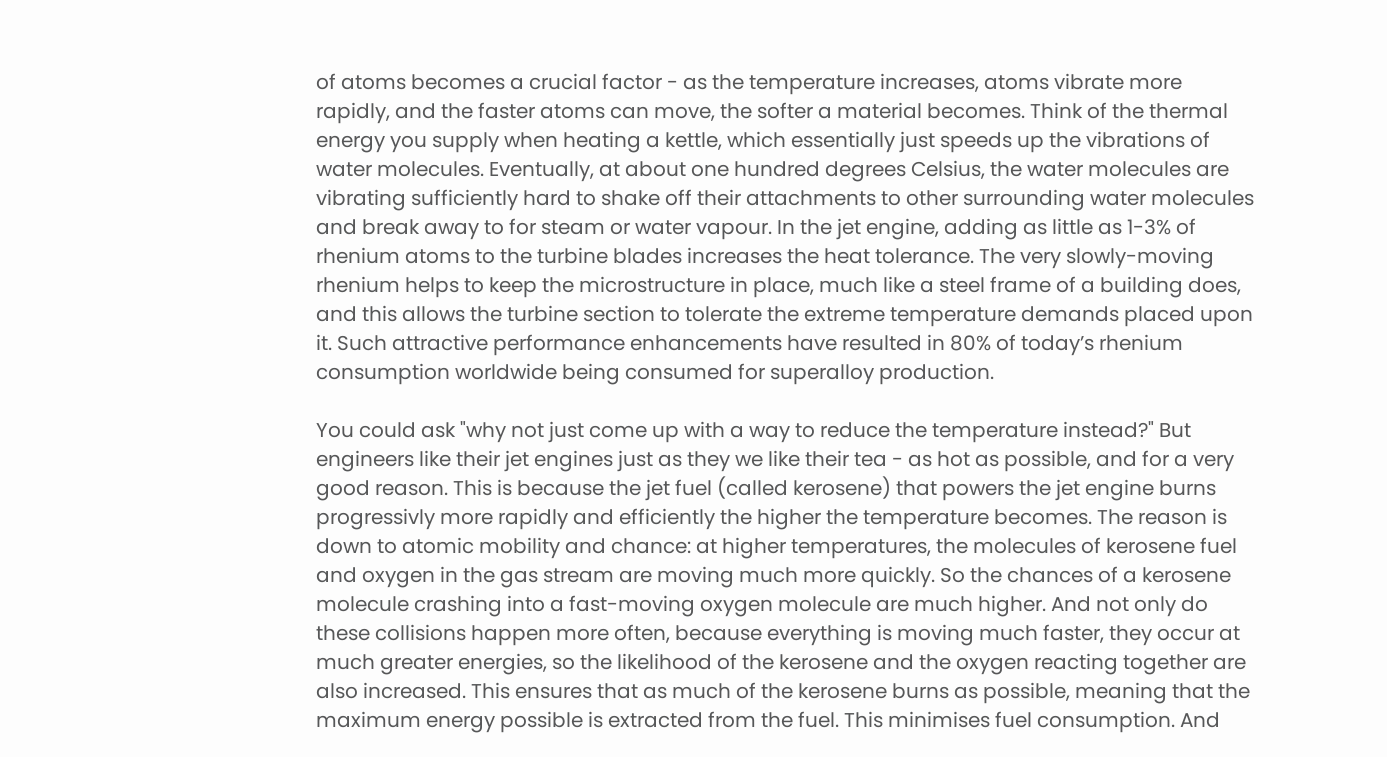of atoms becomes a crucial factor - as the temperature increases, atoms vibrate more rapidly, and the faster atoms can move, the softer a material becomes. Think of the thermal energy you supply when heating a kettle, which essentially just speeds up the vibrations of water molecules. Eventually, at about one hundred degrees Celsius, the water molecules are vibrating sufficiently hard to shake off their attachments to other surrounding water molecules and break away to for steam or water vapour. In the jet engine, adding as little as 1-3% of rhenium atoms to the turbine blades increases the heat tolerance. The very slowly-moving rhenium helps to keep the microstructure in place, much like a steel frame of a building does, and this allows the turbine section to tolerate the extreme temperature demands placed upon it. Such attractive performance enhancements have resulted in 80% of today’s rhenium consumption worldwide being consumed for superalloy production.

You could ask "why not just come up with a way to reduce the temperature instead?" But engineers like their jet engines just as they we like their tea - as hot as possible, and for a very good reason. This is because the jet fuel (called kerosene) that powers the jet engine burns progressivly more rapidly and efficiently the higher the temperature becomes. The reason is down to atomic mobility and chance: at higher temperatures, the molecules of kerosene fuel and oxygen in the gas stream are moving much more quickly. So the chances of a kerosene molecule crashing into a fast-moving oxygen molecule are much higher. And not only do these collisions happen more often, because everything is moving much faster, they occur at much greater energies, so the likelihood of the kerosene and the oxygen reacting together are also increased. This ensures that as much of the kerosene burns as possible, meaning that the maximum energy possible is extracted from the fuel. This minimises fuel consumption. And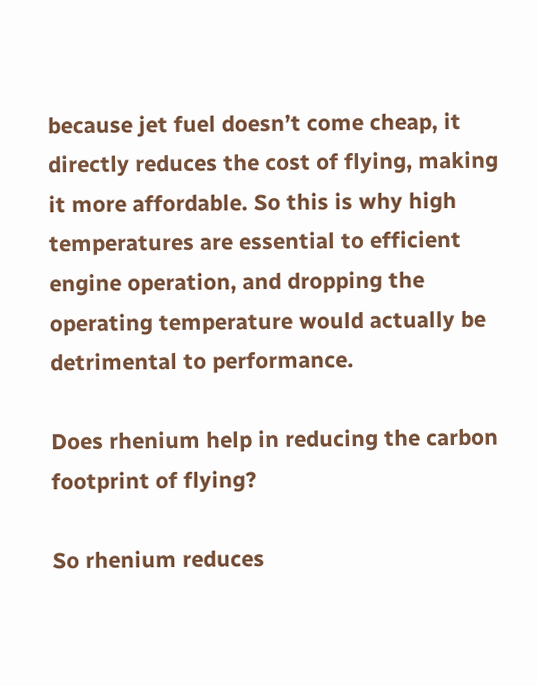because jet fuel doesn’t come cheap, it directly reduces the cost of flying, making it more affordable. So this is why high temperatures are essential to efficient engine operation, and dropping the operating temperature would actually be detrimental to performance.

Does rhenium help in reducing the carbon footprint of flying?

So rhenium reduces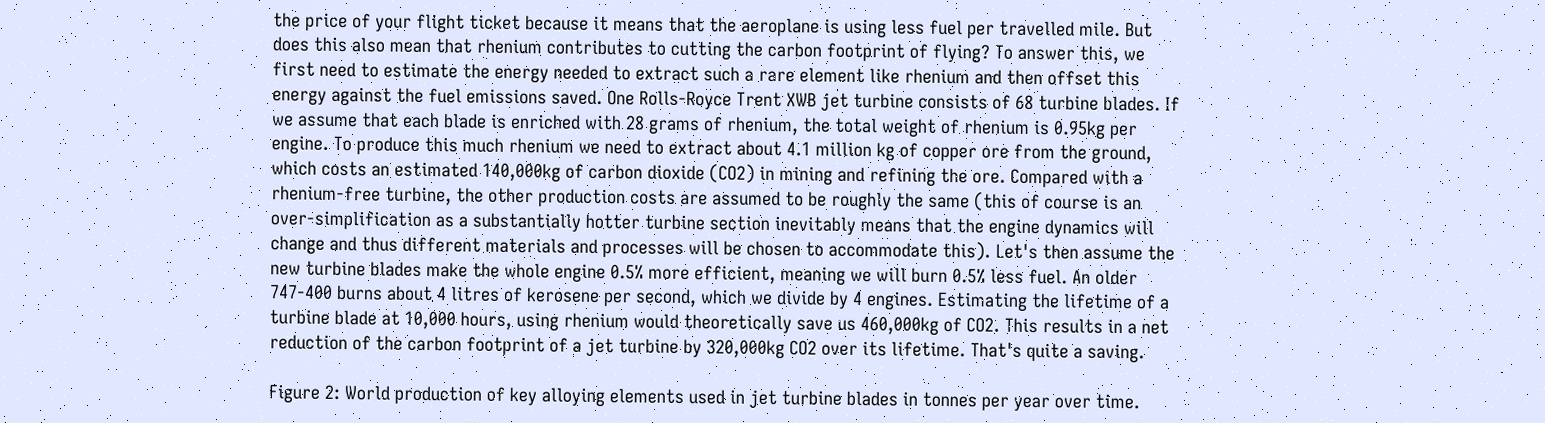the price of your flight ticket because it means that the aeroplane is using less fuel per travelled mile. But does this also mean that rhenium contributes to cutting the carbon footprint of flying? To answer this, we first need to estimate the energy needed to extract such a rare element like rhenium and then offset this energy against the fuel emissions saved. One Rolls-Royce Trent XWB jet turbine consists of 68 turbine blades. If we assume that each blade is enriched with 28 grams of rhenium, the total weight of rhenium is 0.95kg per engine. To produce this much rhenium we need to extract about 4.1 million kg of copper ore from the ground, which costs an estimated 140,000kg of carbon dioxide (CO2) in mining and refining the ore. Compared with a rhenium-free turbine, the other production costs are assumed to be roughly the same (this of course is an over-simplification as a substantially hotter turbine section inevitably means that the engine dynamics will change and thus different materials and processes will be chosen to accommodate this). Let's then assume the new turbine blades make the whole engine 0.5% more efficient, meaning we will burn 0.5% less fuel. An older 747-400 burns about 4 litres of kerosene per second, which we divide by 4 engines. Estimating the lifetime of a turbine blade at 10,000 hours, using rhenium would theoretically save us 460,000kg of CO2. This results in a net reduction of the carbon footprint of a jet turbine by 320,000kg CO2 over its lifetime. That's quite a saving.

Figure 2: World production of key alloying elements used in jet turbine blades in tonnes per year over time.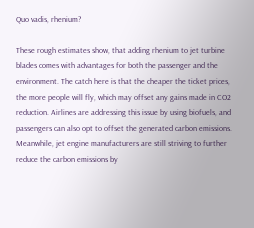Quo vadis, rhenium?

These rough estimates show, that adding rhenium to jet turbine blades comes with advantages for both the passenger and the environment. The catch here is that the cheaper the ticket prices, the more people will fly, which may offset any gains made in CO2 reduction. Airlines are addressing this issue by using biofuels, and passengers can also opt to offset the generated carbon emissions. Meanwhile, jet engine manufacturers are still striving to further reduce the carbon emissions by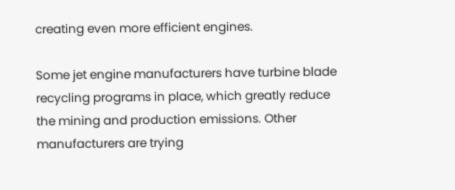creating even more efficient engines.

Some jet engine manufacturers have turbine blade recycling programs in place, which greatly reduce the mining and production emissions. Other manufacturers are trying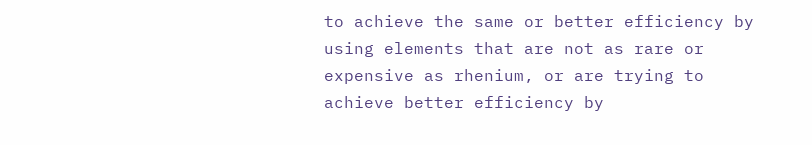to achieve the same or better efficiency by using elements that are not as rare or expensive as rhenium, or are trying to achieve better efficiency by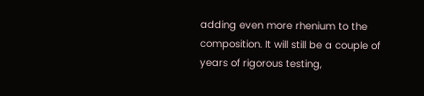adding even more rhenium to the composition. It will still be a couple of years of rigorous testing,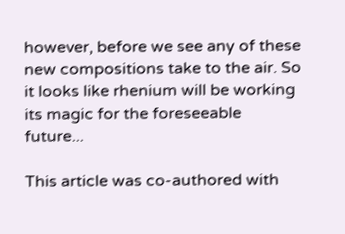however, before we see any of these new compositions take to the air. So it looks like rhenium will be working its magic for the foreseeable future...

This article was co-authored with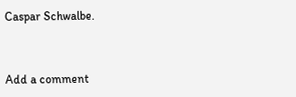Caspar Schwalbe.


Add a comment